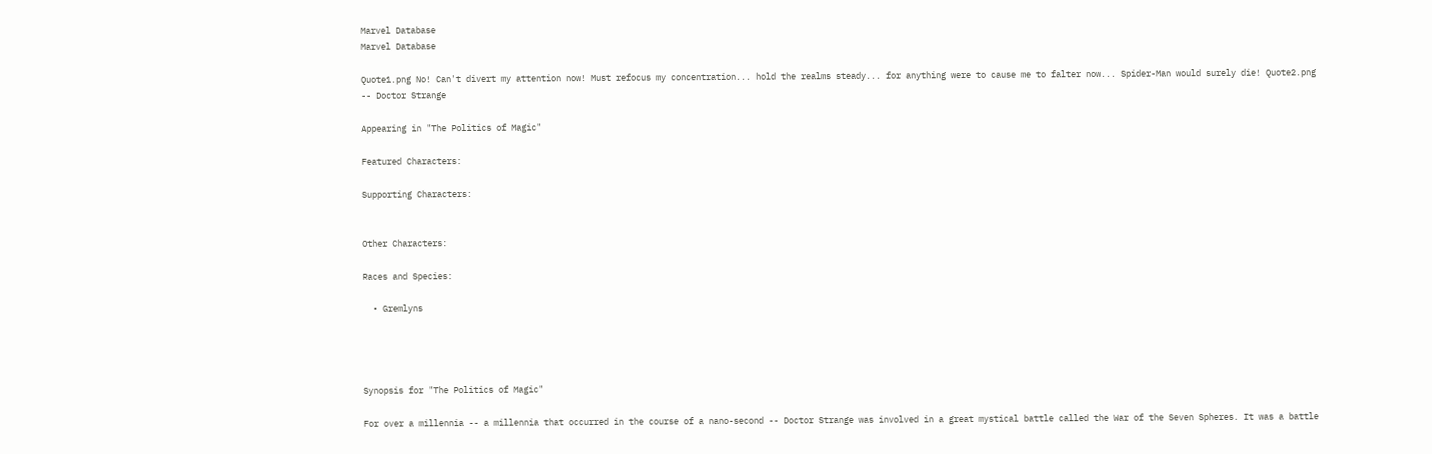Marvel Database
Marvel Database

Quote1.png No! Can't divert my attention now! Must refocus my concentration... hold the realms steady... for anything were to cause me to falter now... Spider-Man would surely die! Quote2.png
-- Doctor Strange

Appearing in "The Politics of Magic"

Featured Characters:

Supporting Characters:


Other Characters:

Races and Species:

  • Gremlyns




Synopsis for "The Politics of Magic"

For over a millennia -- a millennia that occurred in the course of a nano-second -- Doctor Strange was involved in a great mystical battle called the War of the Seven Spheres. It was a battle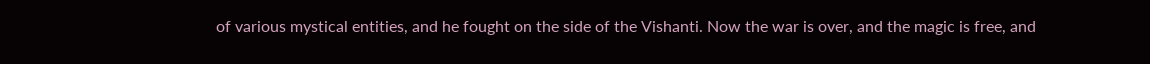of various mystical entities, and he fought on the side of the Vishanti. Now the war is over, and the magic is free, and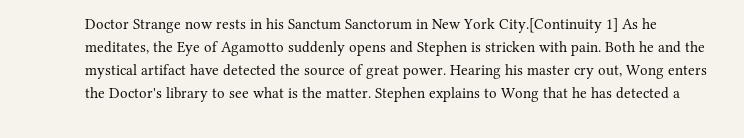Doctor Strange now rests in his Sanctum Sanctorum in New York City.[Continuity 1] As he meditates, the Eye of Agamotto suddenly opens and Stephen is stricken with pain. Both he and the mystical artifact have detected the source of great power. Hearing his master cry out, Wong enters the Doctor's library to see what is the matter. Stephen explains to Wong that he has detected a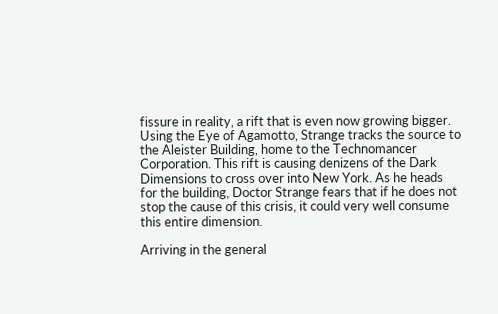fissure in reality, a rift that is even now growing bigger. Using the Eye of Agamotto, Strange tracks the source to the Aleister Building, home to the Technomancer Corporation. This rift is causing denizens of the Dark Dimensions to cross over into New York. As he heads for the building, Doctor Strange fears that if he does not stop the cause of this crisis, it could very well consume this entire dimension.

Arriving in the general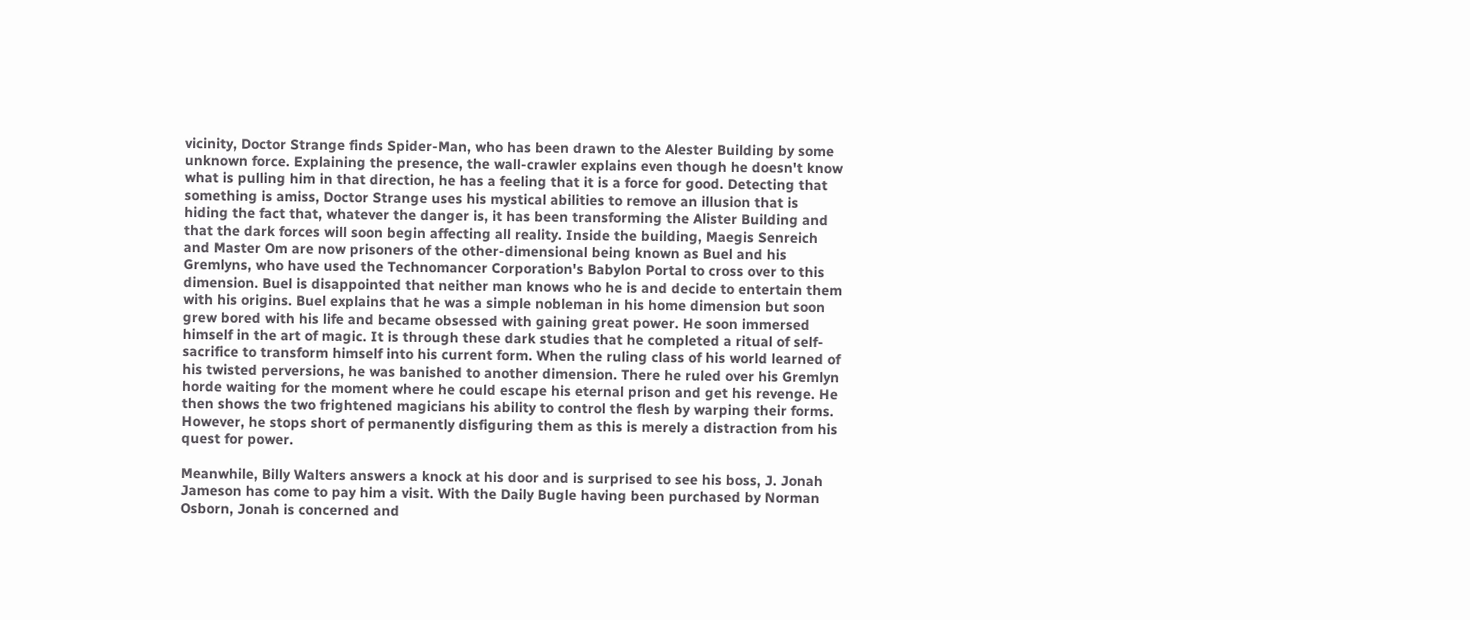vicinity, Doctor Strange finds Spider-Man, who has been drawn to the Alester Building by some unknown force. Explaining the presence, the wall-crawler explains even though he doesn't know what is pulling him in that direction, he has a feeling that it is a force for good. Detecting that something is amiss, Doctor Strange uses his mystical abilities to remove an illusion that is hiding the fact that, whatever the danger is, it has been transforming the Alister Building and that the dark forces will soon begin affecting all reality. Inside the building, Maegis Senreich and Master Om are now prisoners of the other-dimensional being known as Buel and his Gremlyns, who have used the Technomancer Corporation's Babylon Portal to cross over to this dimension. Buel is disappointed that neither man knows who he is and decide to entertain them with his origins. Buel explains that he was a simple nobleman in his home dimension but soon grew bored with his life and became obsessed with gaining great power. He soon immersed himself in the art of magic. It is through these dark studies that he completed a ritual of self-sacrifice to transform himself into his current form. When the ruling class of his world learned of his twisted perversions, he was banished to another dimension. There he ruled over his Gremlyn horde waiting for the moment where he could escape his eternal prison and get his revenge. He then shows the two frightened magicians his ability to control the flesh by warping their forms. However, he stops short of permanently disfiguring them as this is merely a distraction from his quest for power.

Meanwhile, Billy Walters answers a knock at his door and is surprised to see his boss, J. Jonah Jameson has come to pay him a visit. With the Daily Bugle having been purchased by Norman Osborn, Jonah is concerned and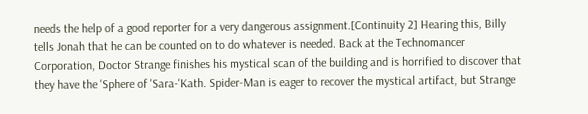needs the help of a good reporter for a very dangerous assignment.[Continuity 2] Hearing this, Billy tells Jonah that he can be counted on to do whatever is needed. Back at the Technomancer Corporation, Doctor Strange finishes his mystical scan of the building and is horrified to discover that they have the 'Sphere of 'Sara-'Kath. Spider-Man is eager to recover the mystical artifact, but Strange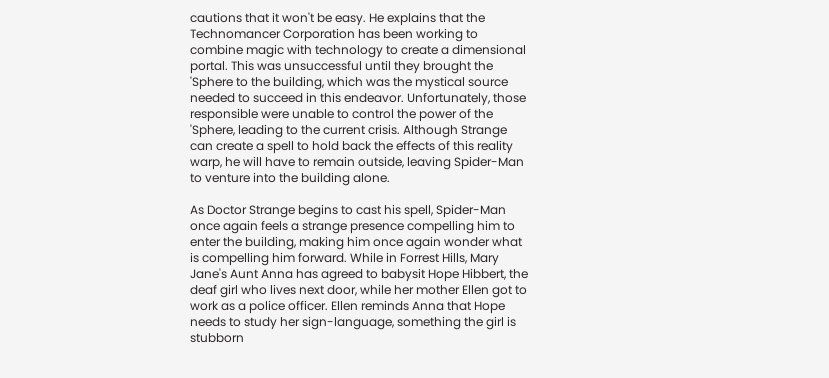cautions that it won't be easy. He explains that the Technomancer Corporation has been working to combine magic with technology to create a dimensional portal. This was unsuccessful until they brought the 'Sphere to the building, which was the mystical source needed to succeed in this endeavor. Unfortunately, those responsible were unable to control the power of the 'Sphere, leading to the current crisis. Although Strange can create a spell to hold back the effects of this reality warp, he will have to remain outside, leaving Spider-Man to venture into the building alone.

As Doctor Strange begins to cast his spell, Spider-Man once again feels a strange presence compelling him to enter the building, making him once again wonder what is compelling him forward. While in Forrest Hills, Mary Jane's Aunt Anna has agreed to babysit Hope Hibbert, the deaf girl who lives next door, while her mother Ellen got to work as a police officer. Ellen reminds Anna that Hope needs to study her sign-language, something the girl is stubborn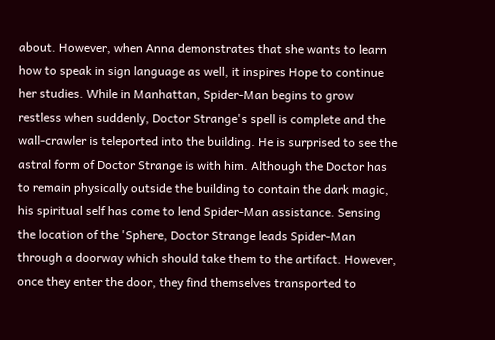about. However, when Anna demonstrates that she wants to learn how to speak in sign language as well, it inspires Hope to continue her studies. While in Manhattan, Spider-Man begins to grow restless when suddenly, Doctor Strange's spell is complete and the wall-crawler is teleported into the building. He is surprised to see the astral form of Doctor Strange is with him. Although the Doctor has to remain physically outside the building to contain the dark magic, his spiritual self has come to lend Spider-Man assistance. Sensing the location of the 'Sphere, Doctor Strange leads Spider-Man through a doorway which should take them to the artifact. However, once they enter the door, they find themselves transported to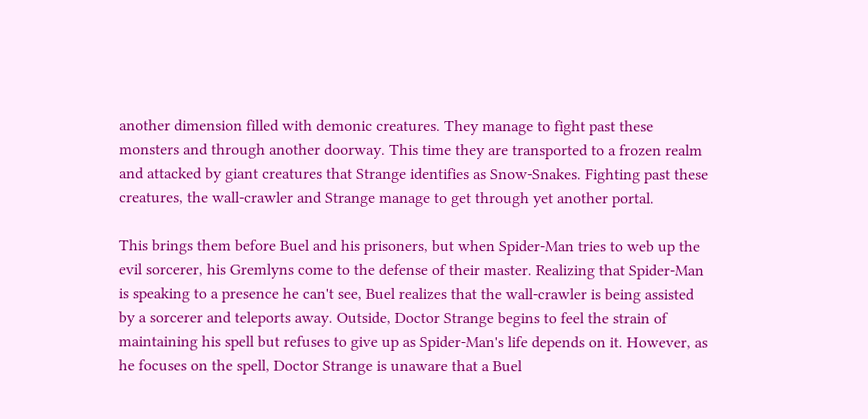another dimension filled with demonic creatures. They manage to fight past these monsters and through another doorway. This time they are transported to a frozen realm and attacked by giant creatures that Strange identifies as Snow-Snakes. Fighting past these creatures, the wall-crawler and Strange manage to get through yet another portal.

This brings them before Buel and his prisoners, but when Spider-Man tries to web up the evil sorcerer, his Gremlyns come to the defense of their master. Realizing that Spider-Man is speaking to a presence he can't see, Buel realizes that the wall-crawler is being assisted by a sorcerer and teleports away. Outside, Doctor Strange begins to feel the strain of maintaining his spell but refuses to give up as Spider-Man's life depends on it. However, as he focuses on the spell, Doctor Strange is unaware that a Buel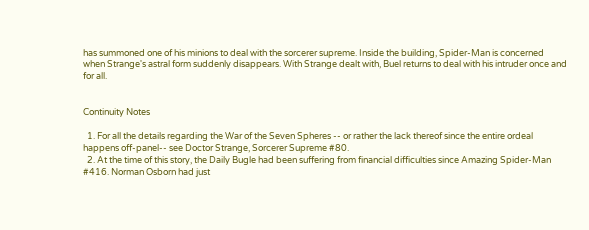has summoned one of his minions to deal with the sorcerer supreme. Inside the building, Spider-Man is concerned when Strange's astral form suddenly disappears. With Strange dealt with, Buel returns to deal with his intruder once and for all.


Continuity Notes

  1. For all the details regarding the War of the Seven Spheres -- or rather the lack thereof since the entire ordeal happens off-panel-- see Doctor Strange, Sorcerer Supreme #80.
  2. At the time of this story, the Daily Bugle had been suffering from financial difficulties since Amazing Spider-Man #416. Norman Osborn had just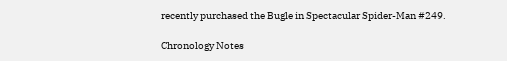recently purchased the Bugle in Spectacular Spider-Man #249.

Chronology Notes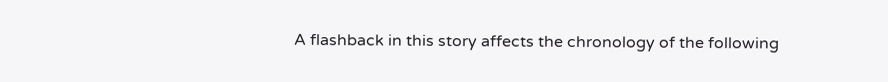A flashback in this story affects the chronology of the following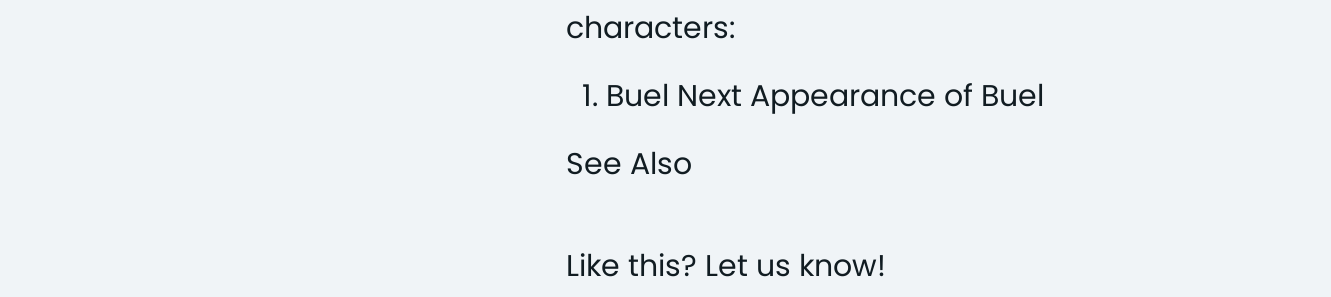characters:

  1. Buel Next Appearance of Buel

See Also


Like this? Let us know!